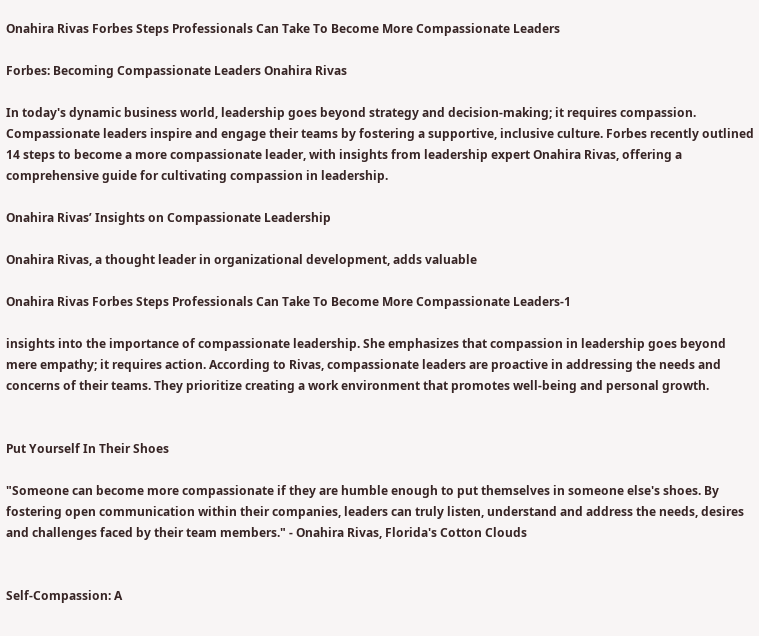Onahira Rivas Forbes Steps Professionals Can Take To Become More Compassionate Leaders

Forbes: Becoming Compassionate Leaders Onahira Rivas

In today's dynamic business world, leadership goes beyond strategy and decision-making; it requires compassion. Compassionate leaders inspire and engage their teams by fostering a supportive, inclusive culture. Forbes recently outlined 14 steps to become a more compassionate leader, with insights from leadership expert Onahira Rivas, offering a comprehensive guide for cultivating compassion in leadership.

Onahira Rivas’ Insights on Compassionate Leadership

Onahira Rivas, a thought leader in organizational development, adds valuable

Onahira Rivas Forbes Steps Professionals Can Take To Become More Compassionate Leaders-1

insights into the importance of compassionate leadership. She emphasizes that compassion in leadership goes beyond mere empathy; it requires action. According to Rivas, compassionate leaders are proactive in addressing the needs and concerns of their teams. They prioritize creating a work environment that promotes well-being and personal growth.


Put Yourself In Their Shoes

"Someone can become more compassionate if they are humble enough to put themselves in someone else's shoes. By fostering open communication within their companies, leaders can truly listen, understand and address the needs, desires and challenges faced by their team members." - Onahira Rivas, Florida's Cotton Clouds


Self-Compassion: A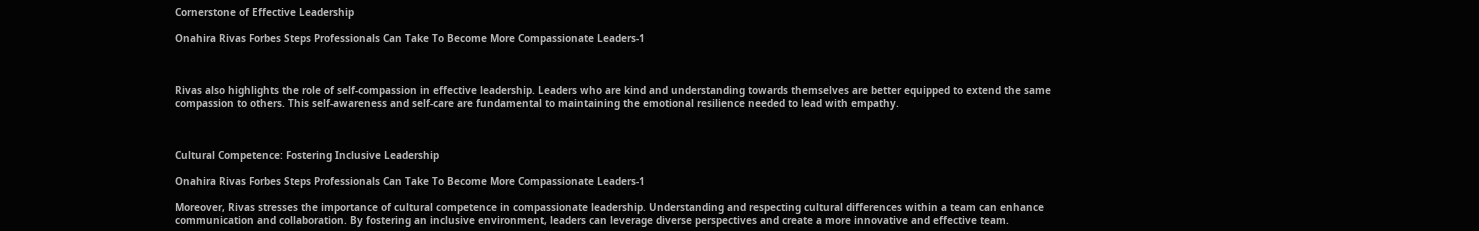Cornerstone of Effective Leadership

Onahira Rivas Forbes Steps Professionals Can Take To Become More Compassionate Leaders-1



Rivas also highlights the role of self-compassion in effective leadership. Leaders who are kind and understanding towards themselves are better equipped to extend the same compassion to others. This self-awareness and self-care are fundamental to maintaining the emotional resilience needed to lead with empathy.



Cultural Competence: Fostering Inclusive Leadership

Onahira Rivas Forbes Steps Professionals Can Take To Become More Compassionate Leaders-1

Moreover, Rivas stresses the importance of cultural competence in compassionate leadership. Understanding and respecting cultural differences within a team can enhance communication and collaboration. By fostering an inclusive environment, leaders can leverage diverse perspectives and create a more innovative and effective team.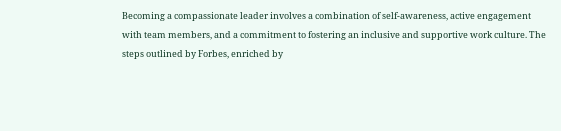Becoming a compassionate leader involves a combination of self-awareness, active engagement with team members, and a commitment to fostering an inclusive and supportive work culture. The steps outlined by Forbes, enriched by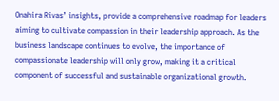Onahira Rivas’ insights, provide a comprehensive roadmap for leaders aiming to cultivate compassion in their leadership approach. As the business landscape continues to evolve, the importance of compassionate leadership will only grow, making it a critical component of successful and sustainable organizational growth.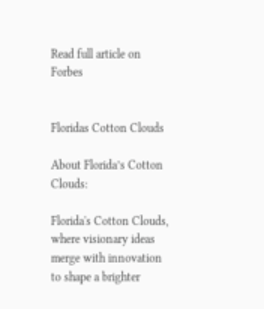Read full article on Forbes


Floridas Cotton Clouds

About Florida’s Cotton Clouds:

Florida's Cotton Clouds, where visionary ideas merge with innovation to shape a brighter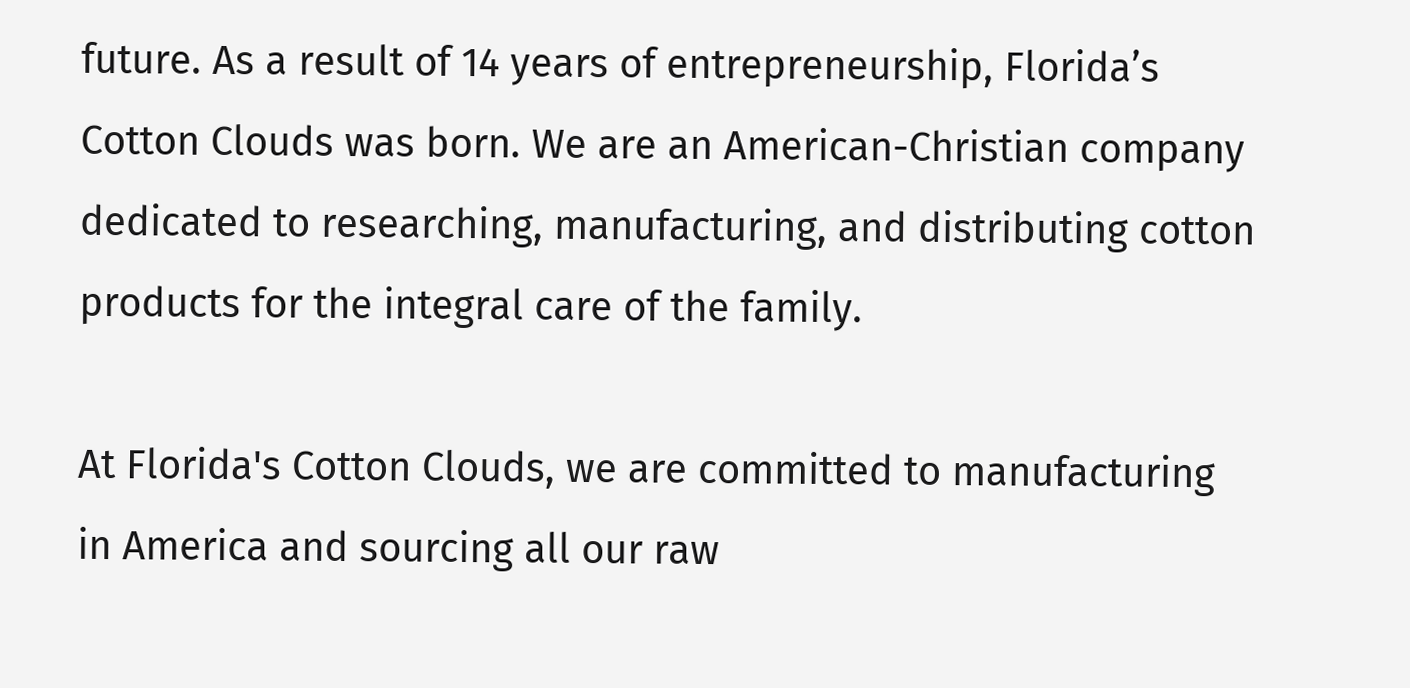future. As a result of 14 years of entrepreneurship, Florida’s Cotton Clouds was born. We are an American-Christian company dedicated to researching, manufacturing, and distributing cotton products for the integral care of the family.

At Florida's Cotton Clouds, we are committed to manufacturing in America and sourcing all our raw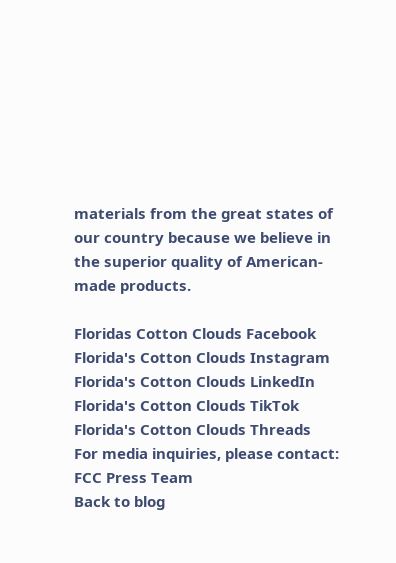materials from the great states of our country because we believe in the superior quality of American-made products.

Floridas Cotton Clouds Facebook Florida's Cotton Clouds Instagram Florida's Cotton Clouds LinkedIn Florida's Cotton Clouds TikTok Florida's Cotton Clouds Threads
For media inquiries, please contact:
FCC Press Team
Back to blog